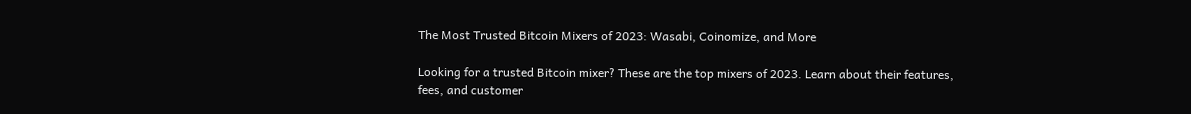The Most Trusted Bitcoin Mixers of 2023: Wasabi, Coinomize, and More

Looking for a trusted Bitcoin mixer? These are the top mixers of 2023. Learn about their features, fees, and customer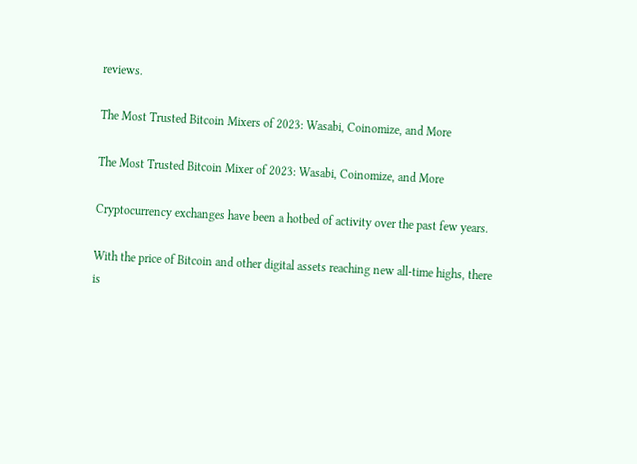reviews.

The Most Trusted Bitcoin Mixers of 2023: Wasabi, Coinomize, and More

The Most Trusted Bitcoin Mixer of 2023: Wasabi, Coinomize, and More

Cryptocurrency exchanges have been a hotbed of activity over the past few years.

With the price of Bitcoin and other digital assets reaching new all-time highs, there is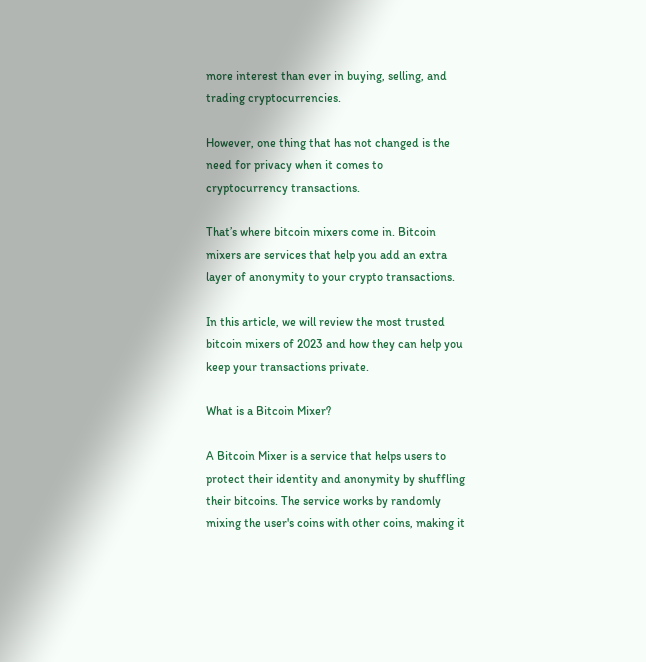more interest than ever in buying, selling, and trading cryptocurrencies.

However, one thing that has not changed is the need for privacy when it comes to cryptocurrency transactions.

That’s where bitcoin mixers come in. Bitcoin mixers are services that help you add an extra layer of anonymity to your crypto transactions.

In this article, we will review the most trusted bitcoin mixers of 2023 and how they can help you keep your transactions private.

What is a Bitcoin Mixer?

A Bitcoin Mixer is a service that helps users to protect their identity and anonymity by shuffling their bitcoins. The service works by randomly mixing the user's coins with other coins, making it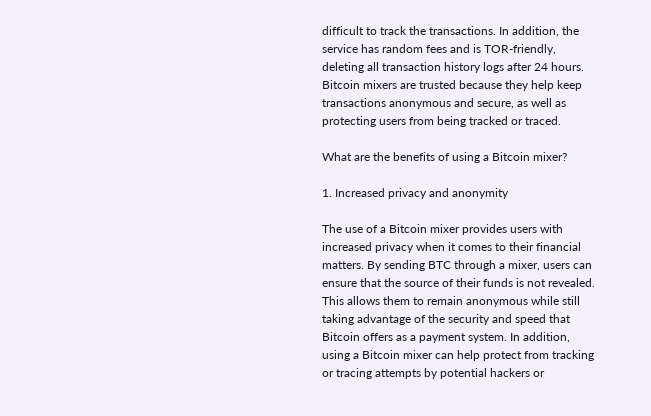difficult to track the transactions. In addition, the service has random fees and is TOR-friendly, deleting all transaction history logs after 24 hours. Bitcoin mixers are trusted because they help keep transactions anonymous and secure, as well as protecting users from being tracked or traced.

What are the benefits of using a Bitcoin mixer?

1. Increased privacy and anonymity

The use of a Bitcoin mixer provides users with increased privacy when it comes to their financial matters. By sending BTC through a mixer, users can ensure that the source of their funds is not revealed. This allows them to remain anonymous while still taking advantage of the security and speed that Bitcoin offers as a payment system. In addition, using a Bitcoin mixer can help protect from tracking or tracing attempts by potential hackers or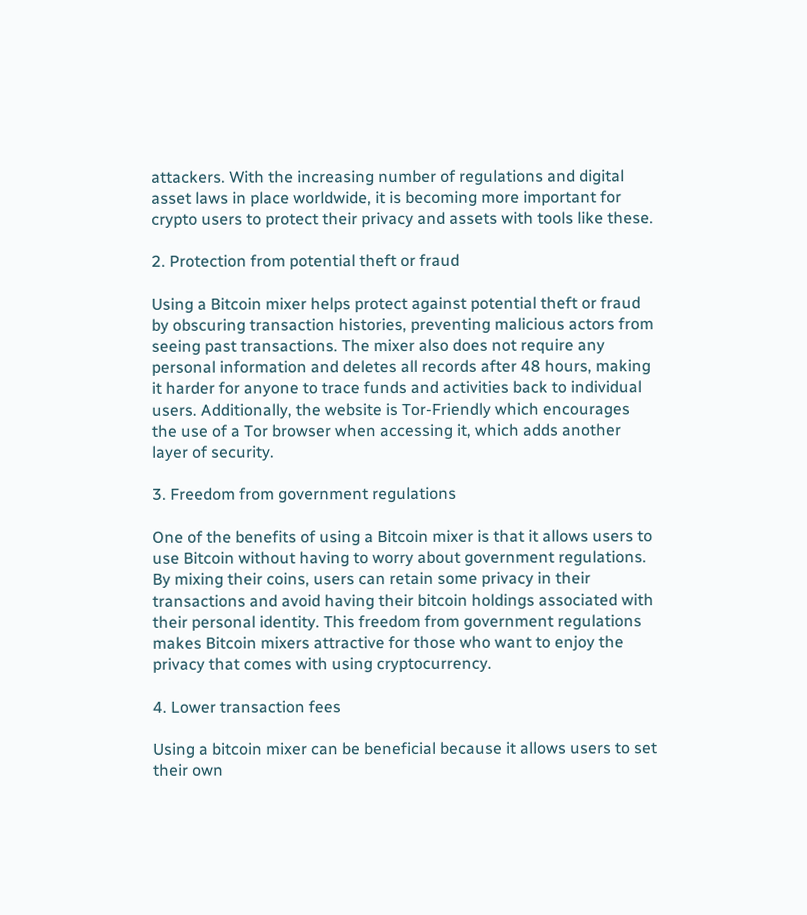attackers. With the increasing number of regulations and digital asset laws in place worldwide, it is becoming more important for crypto users to protect their privacy and assets with tools like these.

2. Protection from potential theft or fraud

Using a Bitcoin mixer helps protect against potential theft or fraud by obscuring transaction histories, preventing malicious actors from seeing past transactions. The mixer also does not require any personal information and deletes all records after 48 hours, making it harder for anyone to trace funds and activities back to individual users. Additionally, the website is Tor-Friendly which encourages the use of a Tor browser when accessing it, which adds another layer of security.

3. Freedom from government regulations

One of the benefits of using a Bitcoin mixer is that it allows users to use Bitcoin without having to worry about government regulations. By mixing their coins, users can retain some privacy in their transactions and avoid having their bitcoin holdings associated with their personal identity. This freedom from government regulations makes Bitcoin mixers attractive for those who want to enjoy the privacy that comes with using cryptocurrency.

4. Lower transaction fees

Using a bitcoin mixer can be beneficial because it allows users to set their own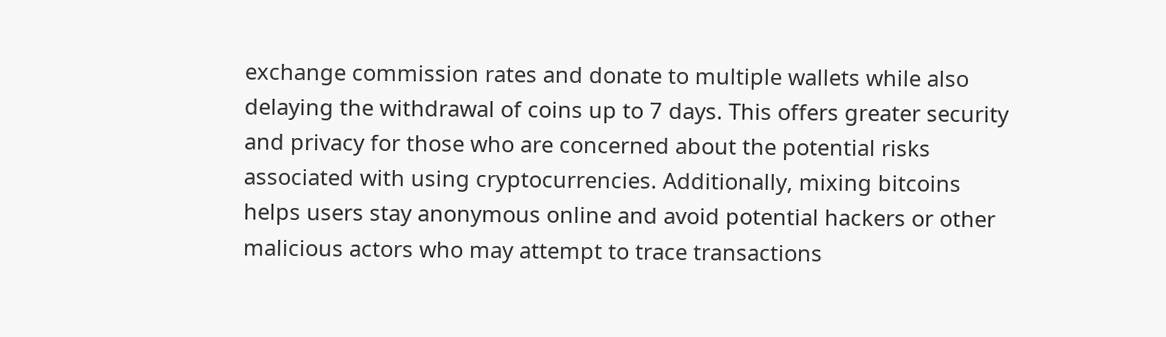exchange commission rates and donate to multiple wallets while also delaying the withdrawal of coins up to 7 days. This offers greater security and privacy for those who are concerned about the potential risks associated with using cryptocurrencies. Additionally, mixing bitcoins helps users stay anonymous online and avoid potential hackers or other malicious actors who may attempt to trace transactions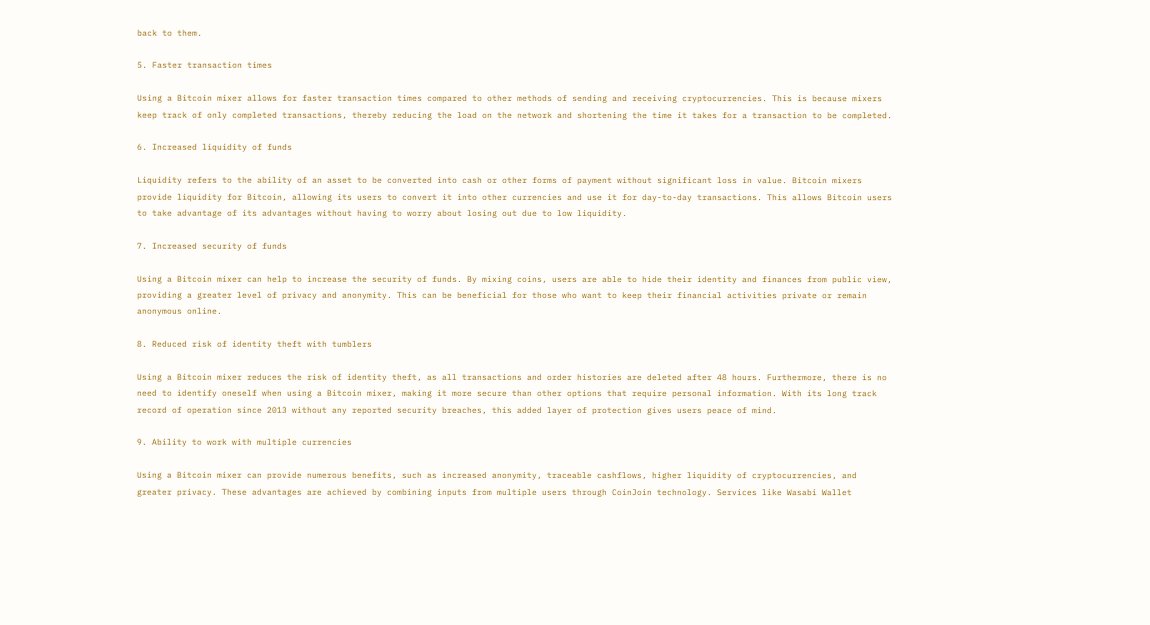back to them.

5. Faster transaction times

Using a Bitcoin mixer allows for faster transaction times compared to other methods of sending and receiving cryptocurrencies. This is because mixers keep track of only completed transactions, thereby reducing the load on the network and shortening the time it takes for a transaction to be completed.

6. Increased liquidity of funds

Liquidity refers to the ability of an asset to be converted into cash or other forms of payment without significant loss in value. Bitcoin mixers provide liquidity for Bitcoin, allowing its users to convert it into other currencies and use it for day-to-day transactions. This allows Bitcoin users to take advantage of its advantages without having to worry about losing out due to low liquidity.

7. Increased security of funds

Using a Bitcoin mixer can help to increase the security of funds. By mixing coins, users are able to hide their identity and finances from public view, providing a greater level of privacy and anonymity. This can be beneficial for those who want to keep their financial activities private or remain anonymous online.

8. Reduced risk of identity theft with tumblers

Using a Bitcoin mixer reduces the risk of identity theft, as all transactions and order histories are deleted after 48 hours. Furthermore, there is no need to identify oneself when using a Bitcoin mixer, making it more secure than other options that require personal information. With its long track record of operation since 2013 without any reported security breaches, this added layer of protection gives users peace of mind.

9. Ability to work with multiple currencies

Using a Bitcoin mixer can provide numerous benefits, such as increased anonymity, traceable cashflows, higher liquidity of cryptocurrencies, and greater privacy. These advantages are achieved by combining inputs from multiple users through CoinJoin technology. Services like Wasabi Wallet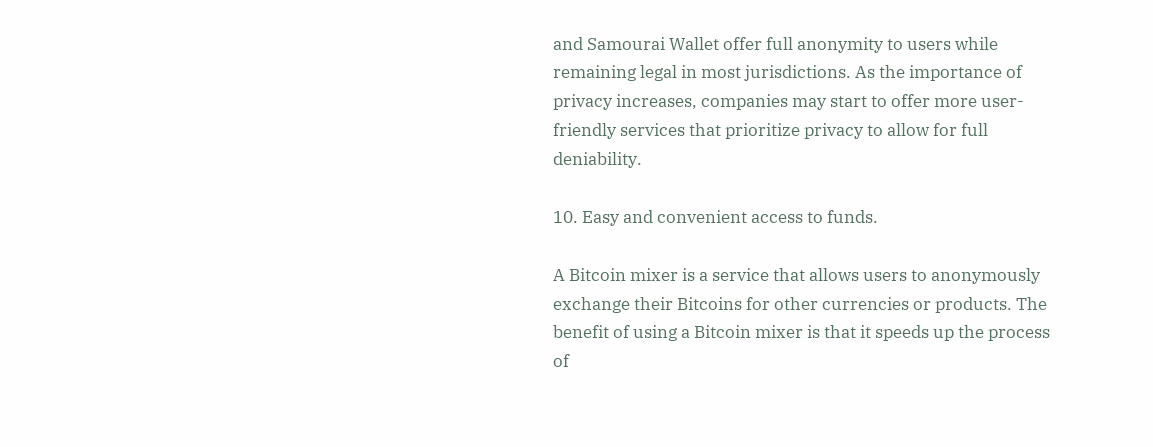and Samourai Wallet offer full anonymity to users while remaining legal in most jurisdictions. As the importance of privacy increases, companies may start to offer more user-friendly services that prioritize privacy to allow for full deniability.

10. Easy and convenient access to funds.

A Bitcoin mixer is a service that allows users to anonymously exchange their Bitcoins for other currencies or products. The benefit of using a Bitcoin mixer is that it speeds up the process of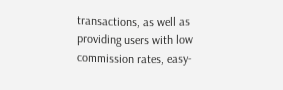transactions, as well as providing users with low commission rates, easy-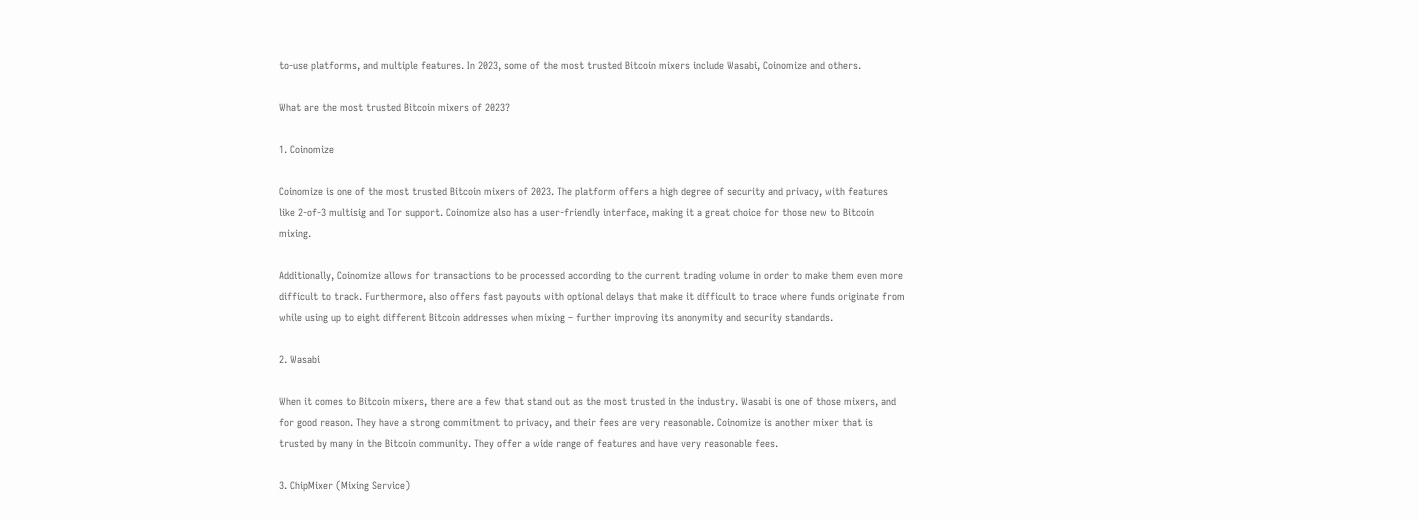to-use platforms, and multiple features. In 2023, some of the most trusted Bitcoin mixers include Wasabi, Coinomize and others.

What are the most trusted Bitcoin mixers of 2023?

1. Coinomize

Coinomize is one of the most trusted Bitcoin mixers of 2023. The platform offers a high degree of security and privacy, with features like 2-of-3 multisig and Tor support. Coinomize also has a user-friendly interface, making it a great choice for those new to Bitcoin mixing.

Additionally, Coinomize allows for transactions to be processed according to the current trading volume in order to make them even more difficult to track. Furthermore, also offers fast payouts with optional delays that make it difficult to trace where funds originate from while using up to eight different Bitcoin addresses when mixing – further improving its anonymity and security standards.

2. Wasabi

When it comes to Bitcoin mixers, there are a few that stand out as the most trusted in the industry. Wasabi is one of those mixers, and for good reason. They have a strong commitment to privacy, and their fees are very reasonable. Coinomize is another mixer that is trusted by many in the Bitcoin community. They offer a wide range of features and have very reasonable fees.

3. ChipMixer (Mixing Service)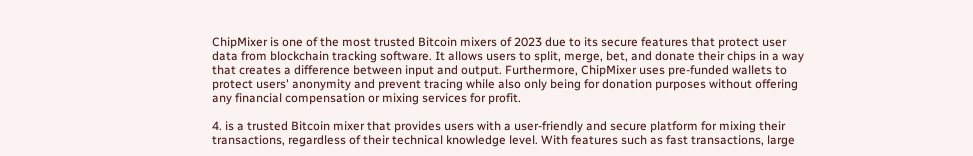ChipMixer is one of the most trusted Bitcoin mixers of 2023 due to its secure features that protect user data from blockchain tracking software. It allows users to split, merge, bet, and donate their chips in a way that creates a difference between input and output. Furthermore, ChipMixer uses pre-funded wallets to protect users' anonymity and prevent tracing while also only being for donation purposes without offering any financial compensation or mixing services for profit.

4. is a trusted Bitcoin mixer that provides users with a user-friendly and secure platform for mixing their transactions, regardless of their technical knowledge level. With features such as fast transactions, large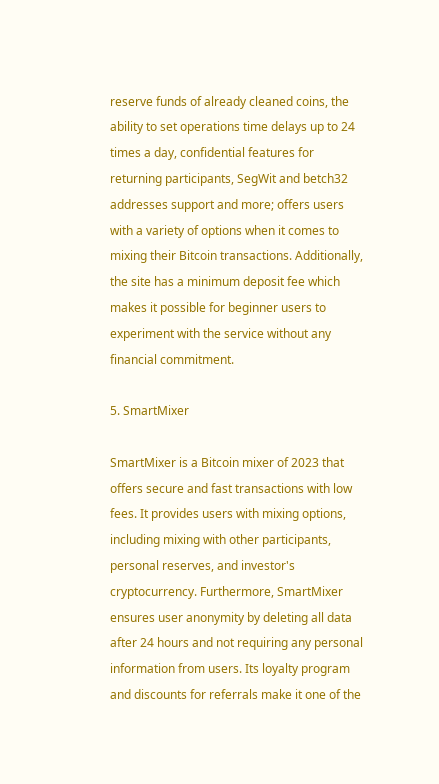reserve funds of already cleaned coins, the ability to set operations time delays up to 24 times a day, confidential features for returning participants, SegWit and betch32 addresses support and more; offers users with a variety of options when it comes to mixing their Bitcoin transactions. Additionally, the site has a minimum deposit fee which makes it possible for beginner users to experiment with the service without any financial commitment.

5. SmartMixer

SmartMixer is a Bitcoin mixer of 2023 that offers secure and fast transactions with low fees. It provides users with mixing options, including mixing with other participants, personal reserves, and investor's cryptocurrency. Furthermore, SmartMixer ensures user anonymity by deleting all data after 24 hours and not requiring any personal information from users. Its loyalty program and discounts for referrals make it one of the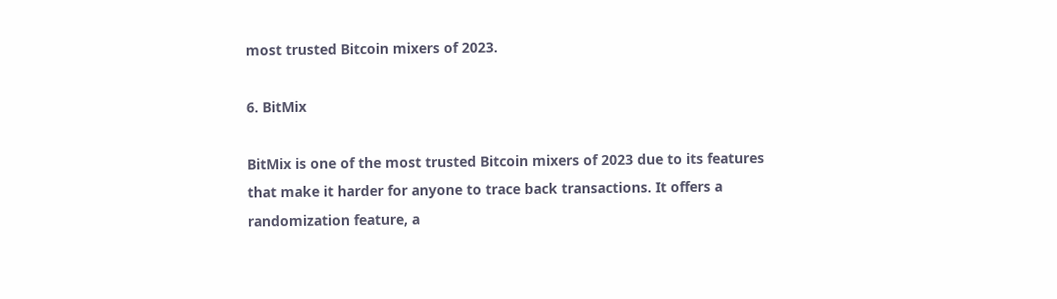most trusted Bitcoin mixers of 2023.

6. BitMix

BitMix is one of the most trusted Bitcoin mixers of 2023 due to its features that make it harder for anyone to trace back transactions. It offers a randomization feature, a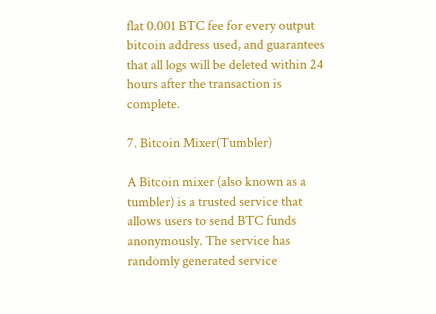flat 0.001 BTC fee for every output bitcoin address used, and guarantees that all logs will be deleted within 24 hours after the transaction is complete.

7. Bitcoin Mixer(Tumbler)

A Bitcoin mixer (also known as a tumbler) is a trusted service that allows users to send BTC funds anonymously. The service has randomly generated service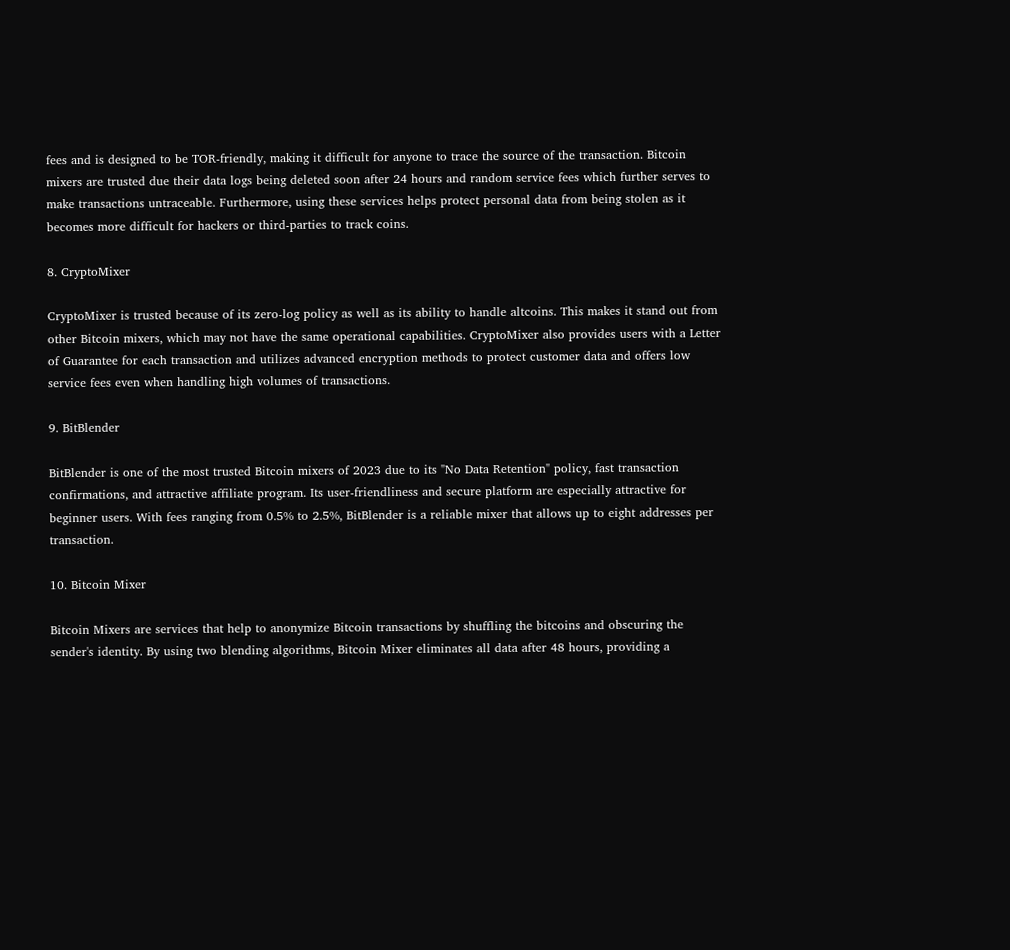fees and is designed to be TOR-friendly, making it difficult for anyone to trace the source of the transaction. Bitcoin mixers are trusted due their data logs being deleted soon after 24 hours and random service fees which further serves to make transactions untraceable. Furthermore, using these services helps protect personal data from being stolen as it becomes more difficult for hackers or third-parties to track coins.

8. CryptoMixer

CryptoMixer is trusted because of its zero-log policy as well as its ability to handle altcoins. This makes it stand out from other Bitcoin mixers, which may not have the same operational capabilities. CryptoMixer also provides users with a Letter of Guarantee for each transaction and utilizes advanced encryption methods to protect customer data and offers low service fees even when handling high volumes of transactions.

9. BitBlender

BitBlender is one of the most trusted Bitcoin mixers of 2023 due to its "No Data Retention" policy, fast transaction confirmations, and attractive affiliate program. Its user-friendliness and secure platform are especially attractive for beginner users. With fees ranging from 0.5% to 2.5%, BitBlender is a reliable mixer that allows up to eight addresses per transaction.

10. Bitcoin Mixer

Bitcoin Mixers are services that help to anonymize Bitcoin transactions by shuffling the bitcoins and obscuring the sender's identity. By using two blending algorithms, Bitcoin Mixer eliminates all data after 48 hours, providing a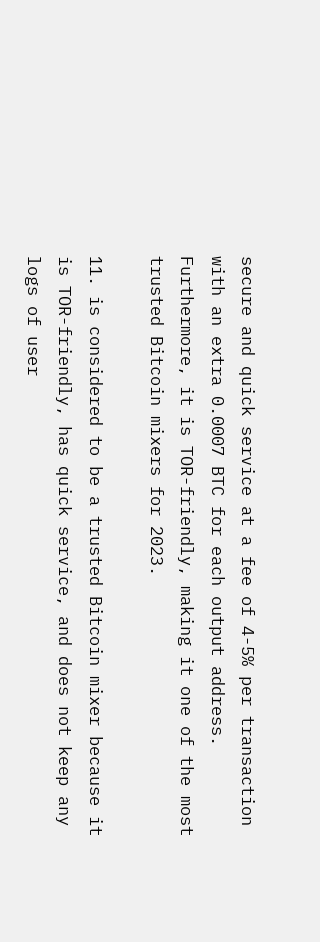secure and quick service at a fee of 4-5% per transaction with an extra 0.0007 BTC for each output address. Furthermore, it is TOR-friendly, making it one of the most trusted Bitcoin mixers for 2023.

11. is considered to be a trusted Bitcoin mixer because it is TOR-friendly, has quick service, and does not keep any logs of user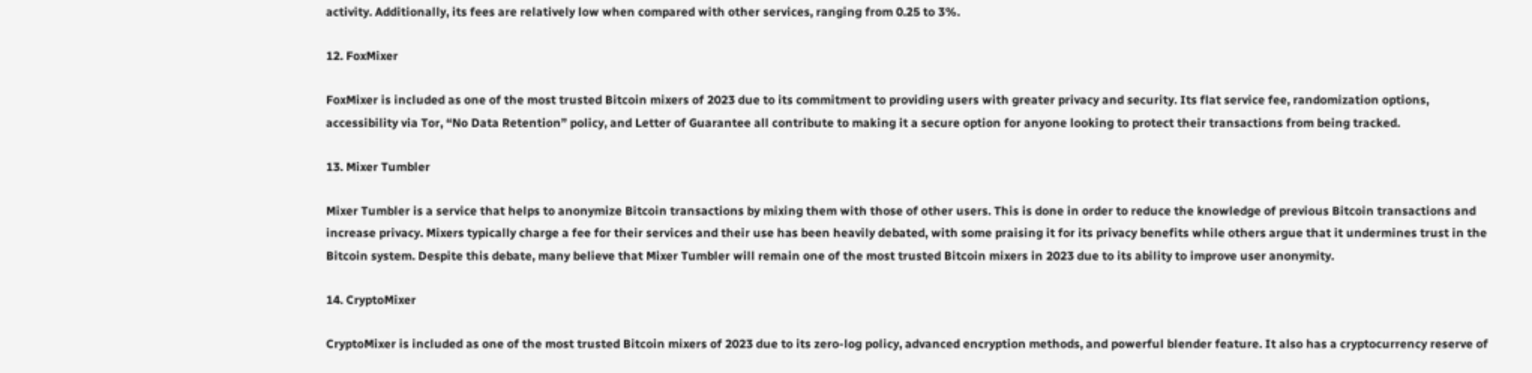activity. Additionally, its fees are relatively low when compared with other services, ranging from 0.25 to 3%.

12. FoxMixer

FoxMixer is included as one of the most trusted Bitcoin mixers of 2023 due to its commitment to providing users with greater privacy and security. Its flat service fee, randomization options, accessibility via Tor, “No Data Retention” policy, and Letter of Guarantee all contribute to making it a secure option for anyone looking to protect their transactions from being tracked.

13. Mixer Tumbler

Mixer Tumbler is a service that helps to anonymize Bitcoin transactions by mixing them with those of other users. This is done in order to reduce the knowledge of previous Bitcoin transactions and increase privacy. Mixers typically charge a fee for their services and their use has been heavily debated, with some praising it for its privacy benefits while others argue that it undermines trust in the Bitcoin system. Despite this debate, many believe that Mixer Tumbler will remain one of the most trusted Bitcoin mixers in 2023 due to its ability to improve user anonymity.

14. CryptoMixer

CryptoMixer is included as one of the most trusted Bitcoin mixers of 2023 due to its zero-log policy, advanced encryption methods, and powerful blender feature. It also has a cryptocurrency reserve of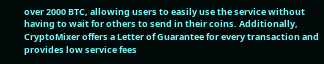over 2000 BTC, allowing users to easily use the service without having to wait for others to send in their coins. Additionally, CryptoMixer offers a Letter of Guarantee for every transaction and provides low service fees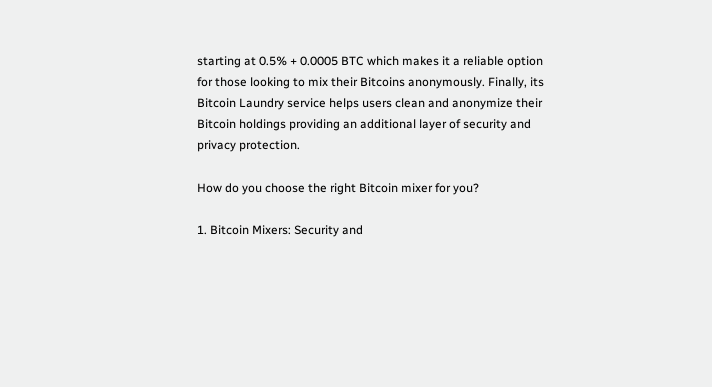starting at 0.5% + 0.0005 BTC which makes it a reliable option for those looking to mix their Bitcoins anonymously. Finally, its Bitcoin Laundry service helps users clean and anonymize their Bitcoin holdings providing an additional layer of security and privacy protection.

How do you choose the right Bitcoin mixer for you?

1. Bitcoin Mixers: Security and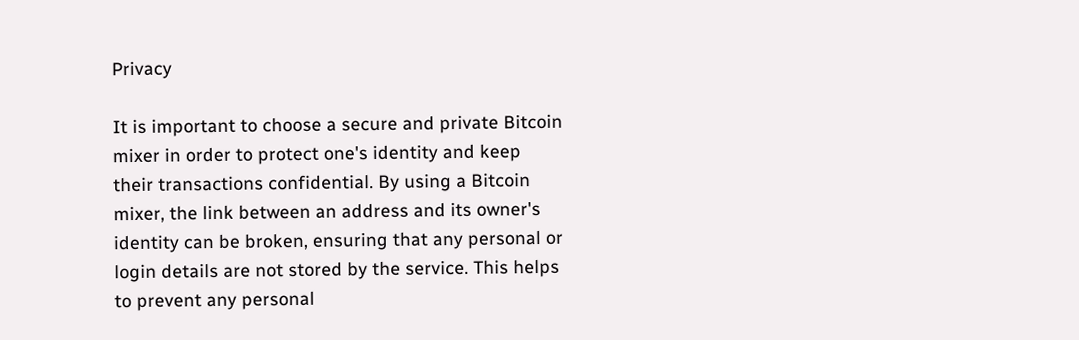Privacy

It is important to choose a secure and private Bitcoin mixer in order to protect one's identity and keep their transactions confidential. By using a Bitcoin mixer, the link between an address and its owner's identity can be broken, ensuring that any personal or login details are not stored by the service. This helps to prevent any personal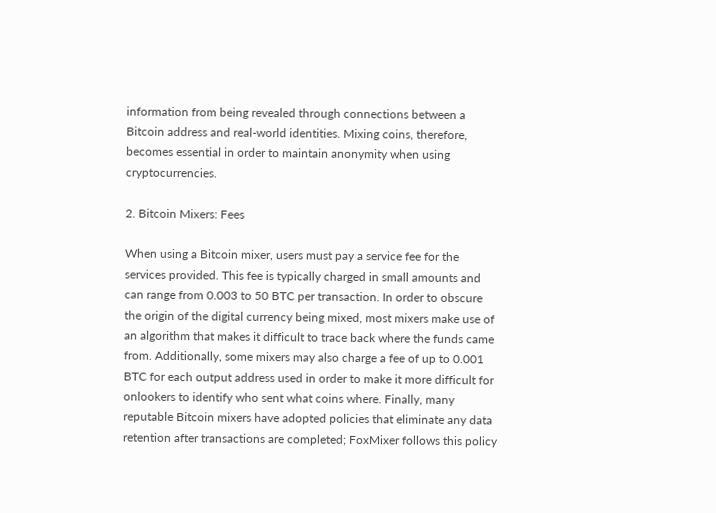information from being revealed through connections between a Bitcoin address and real-world identities. Mixing coins, therefore, becomes essential in order to maintain anonymity when using cryptocurrencies.

2. Bitcoin Mixers: Fees

When using a Bitcoin mixer, users must pay a service fee for the services provided. This fee is typically charged in small amounts and can range from 0.003 to 50 BTC per transaction. In order to obscure the origin of the digital currency being mixed, most mixers make use of an algorithm that makes it difficult to trace back where the funds came from. Additionally, some mixers may also charge a fee of up to 0.001 BTC for each output address used in order to make it more difficult for onlookers to identify who sent what coins where. Finally, many reputable Bitcoin mixers have adopted policies that eliminate any data retention after transactions are completed; FoxMixer follows this policy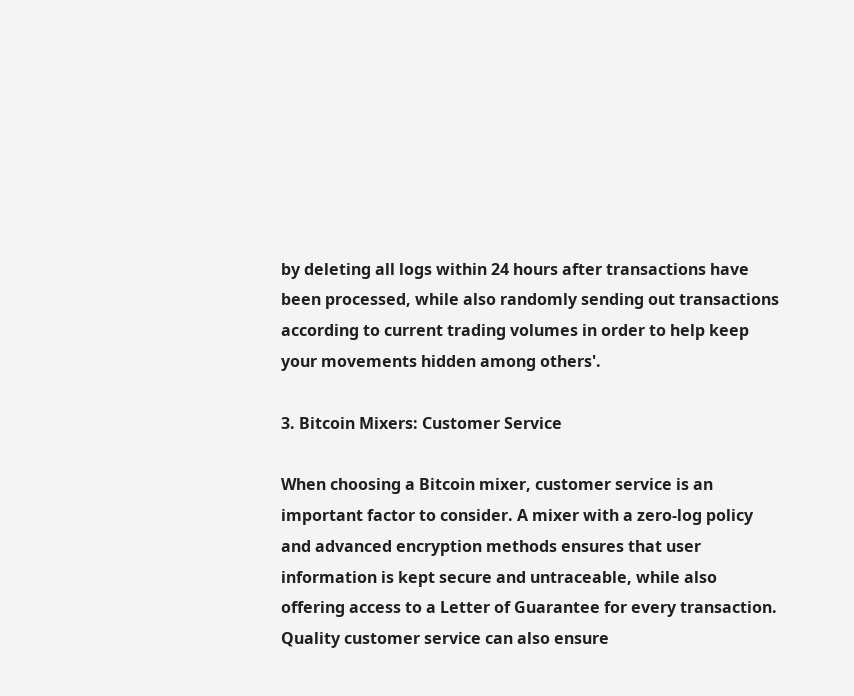by deleting all logs within 24 hours after transactions have been processed, while also randomly sending out transactions according to current trading volumes in order to help keep your movements hidden among others'.

3. Bitcoin Mixers: Customer Service

When choosing a Bitcoin mixer, customer service is an important factor to consider. A mixer with a zero-log policy and advanced encryption methods ensures that user information is kept secure and untraceable, while also offering access to a Letter of Guarantee for every transaction. Quality customer service can also ensure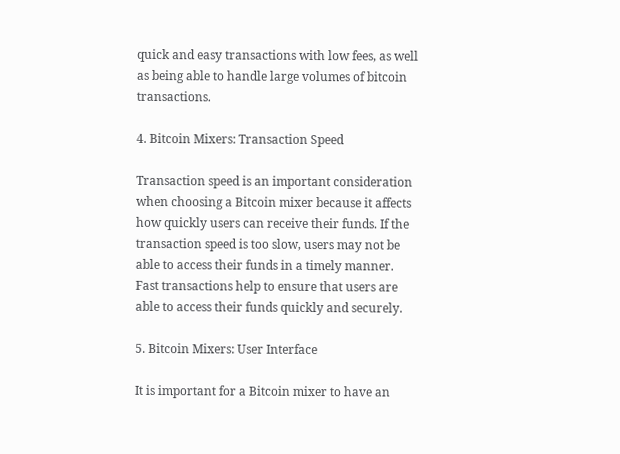quick and easy transactions with low fees, as well as being able to handle large volumes of bitcoin transactions.

4. Bitcoin Mixers: Transaction Speed

Transaction speed is an important consideration when choosing a Bitcoin mixer because it affects how quickly users can receive their funds. If the transaction speed is too slow, users may not be able to access their funds in a timely manner. Fast transactions help to ensure that users are able to access their funds quickly and securely.

5. Bitcoin Mixers: User Interface

It is important for a Bitcoin mixer to have an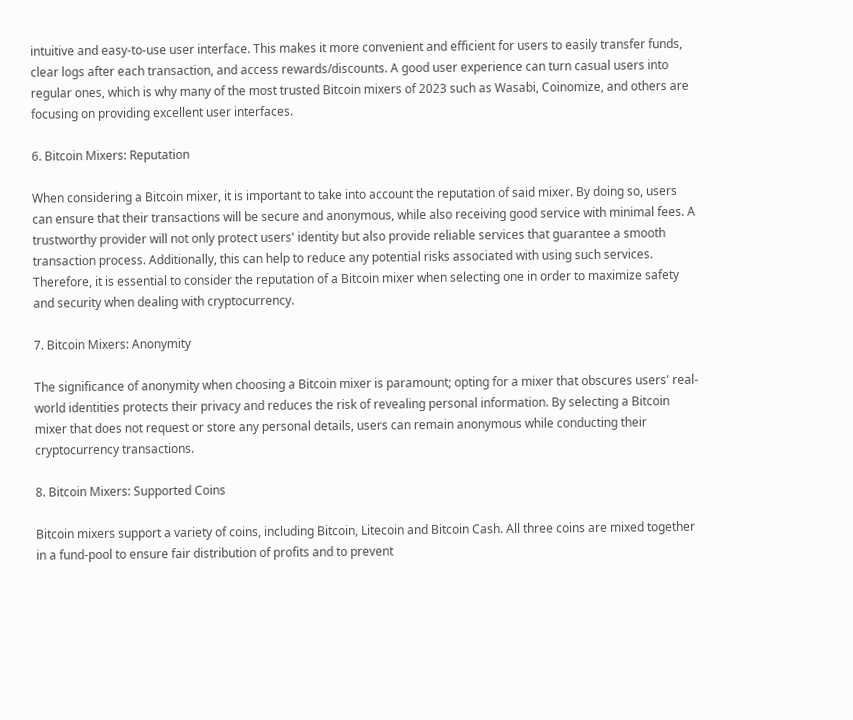intuitive and easy-to-use user interface. This makes it more convenient and efficient for users to easily transfer funds, clear logs after each transaction, and access rewards/discounts. A good user experience can turn casual users into regular ones, which is why many of the most trusted Bitcoin mixers of 2023 such as Wasabi, Coinomize, and others are focusing on providing excellent user interfaces.

6. Bitcoin Mixers: Reputation

When considering a Bitcoin mixer, it is important to take into account the reputation of said mixer. By doing so, users can ensure that their transactions will be secure and anonymous, while also receiving good service with minimal fees. A trustworthy provider will not only protect users' identity but also provide reliable services that guarantee a smooth transaction process. Additionally, this can help to reduce any potential risks associated with using such services. Therefore, it is essential to consider the reputation of a Bitcoin mixer when selecting one in order to maximize safety and security when dealing with cryptocurrency.

7. Bitcoin Mixers: Anonymity

The significance of anonymity when choosing a Bitcoin mixer is paramount; opting for a mixer that obscures users' real-world identities protects their privacy and reduces the risk of revealing personal information. By selecting a Bitcoin mixer that does not request or store any personal details, users can remain anonymous while conducting their cryptocurrency transactions.

8. Bitcoin Mixers: Supported Coins

Bitcoin mixers support a variety of coins, including Bitcoin, Litecoin and Bitcoin Cash. All three coins are mixed together in a fund-pool to ensure fair distribution of profits and to prevent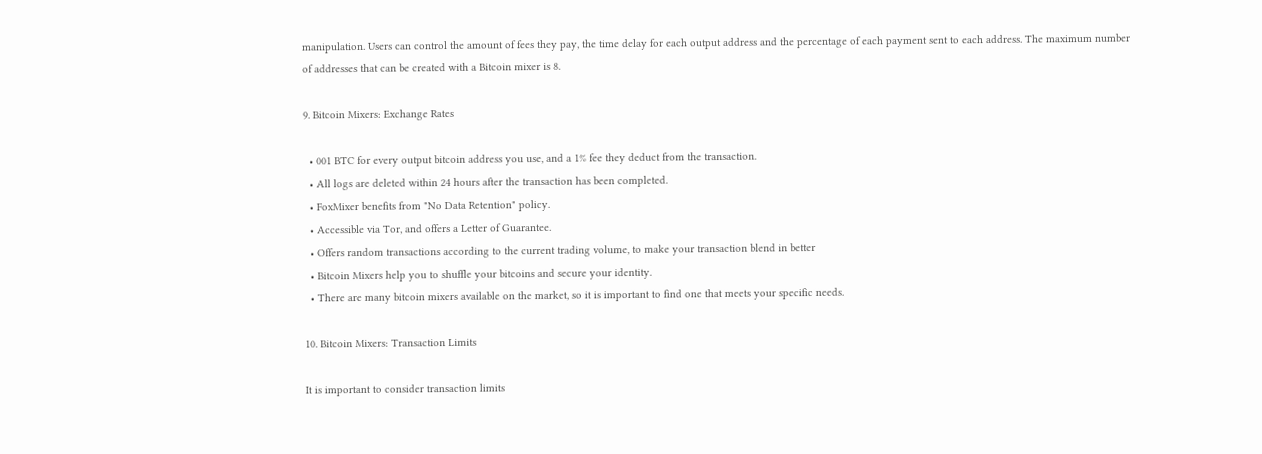manipulation. Users can control the amount of fees they pay, the time delay for each output address and the percentage of each payment sent to each address. The maximum number of addresses that can be created with a Bitcoin mixer is 8.

9. Bitcoin Mixers: Exchange Rates

  • 001 BTC for every output bitcoin address you use, and a 1% fee they deduct from the transaction.
  • All logs are deleted within 24 hours after the transaction has been completed.
  • FoxMixer benefits from "No Data Retention" policy.
  • Accessible via Tor, and offers a Letter of Guarantee.
  • Offers random transactions according to the current trading volume, to make your transaction blend in better
  • Bitcoin Mixers help you to shuffle your bitcoins and secure your identity.
  • There are many bitcoin mixers available on the market, so it is important to find one that meets your specific needs.

10. Bitcoin Mixers: Transaction Limits

It is important to consider transaction limits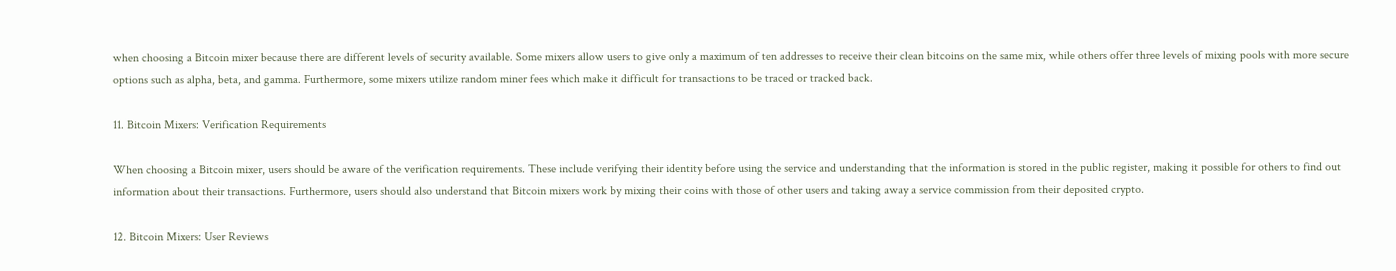when choosing a Bitcoin mixer because there are different levels of security available. Some mixers allow users to give only a maximum of ten addresses to receive their clean bitcoins on the same mix, while others offer three levels of mixing pools with more secure options such as alpha, beta, and gamma. Furthermore, some mixers utilize random miner fees which make it difficult for transactions to be traced or tracked back.

11. Bitcoin Mixers: Verification Requirements

When choosing a Bitcoin mixer, users should be aware of the verification requirements. These include verifying their identity before using the service and understanding that the information is stored in the public register, making it possible for others to find out information about their transactions. Furthermore, users should also understand that Bitcoin mixers work by mixing their coins with those of other users and taking away a service commission from their deposited crypto.

12. Bitcoin Mixers: User Reviews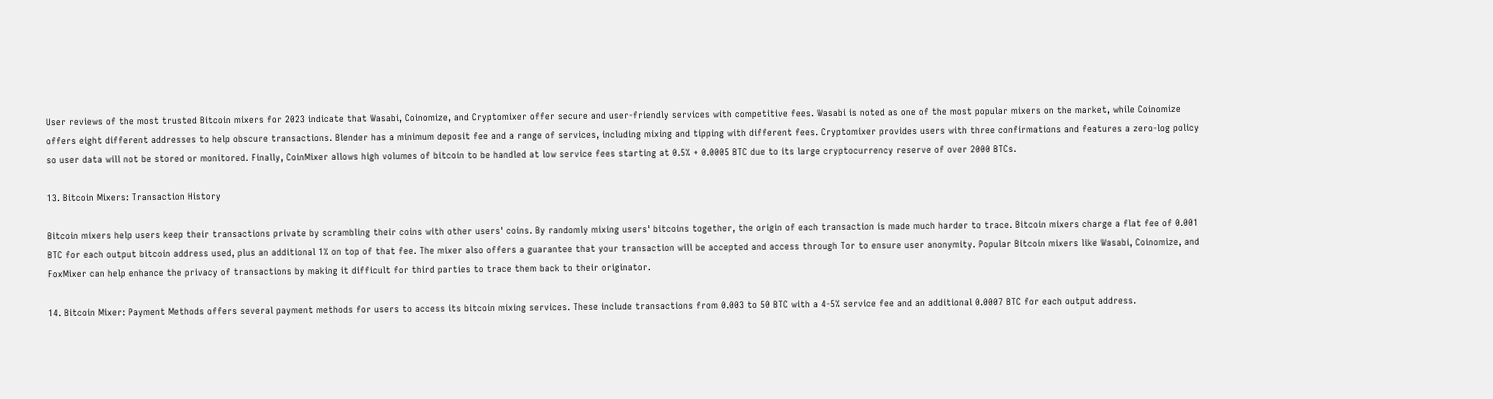User reviews of the most trusted Bitcoin mixers for 2023 indicate that Wasabi, Coinomize, and Cryptomixer offer secure and user-friendly services with competitive fees. Wasabi is noted as one of the most popular mixers on the market, while Coinomize offers eight different addresses to help obscure transactions. Blender has a minimum deposit fee and a range of services, including mixing and tipping with different fees. Cryptomixer provides users with three confirmations and features a zero-log policy so user data will not be stored or monitored. Finally, CoinMixer allows high volumes of bitcoin to be handled at low service fees starting at 0.5% + 0.0005 BTC due to its large cryptocurrency reserve of over 2000 BTCs.

13. Bitcoin Mixers: Transaction History

Bitcoin mixers help users keep their transactions private by scrambling their coins with other users' coins. By randomly mixing users' bitcoins together, the origin of each transaction is made much harder to trace. Bitcoin mixers charge a flat fee of 0.001 BTC for each output bitcoin address used, plus an additional 1% on top of that fee. The mixer also offers a guarantee that your transaction will be accepted and access through Tor to ensure user anonymity. Popular Bitcoin mixers like Wasabi, Coinomize, and FoxMixer can help enhance the privacy of transactions by making it difficult for third parties to trace them back to their originator.

14. Bitcoin Mixer: Payment Methods offers several payment methods for users to access its bitcoin mixing services. These include transactions from 0.003 to 50 BTC with a 4-5% service fee and an additional 0.0007 BTC for each output address.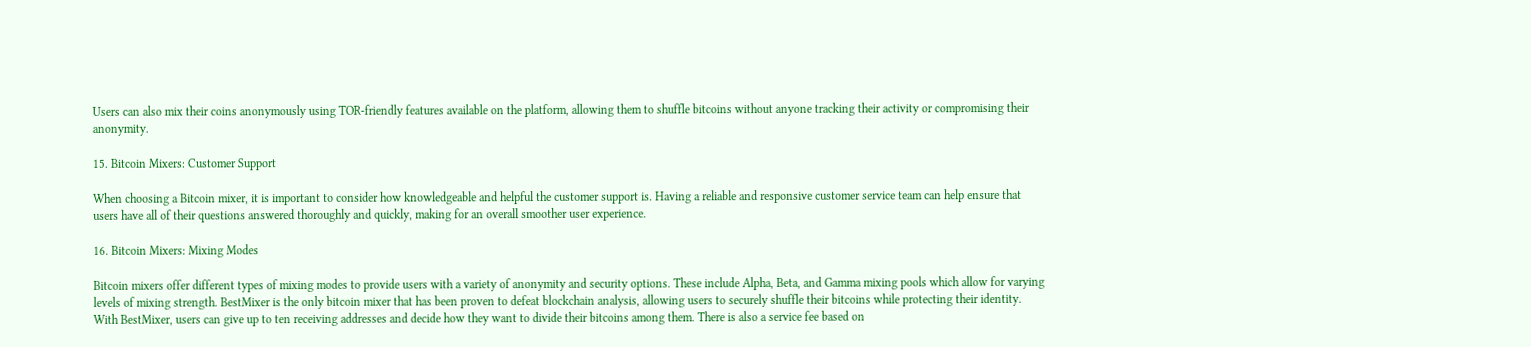Users can also mix their coins anonymously using TOR-friendly features available on the platform, allowing them to shuffle bitcoins without anyone tracking their activity or compromising their anonymity.

15. Bitcoin Mixers: Customer Support

When choosing a Bitcoin mixer, it is important to consider how knowledgeable and helpful the customer support is. Having a reliable and responsive customer service team can help ensure that users have all of their questions answered thoroughly and quickly, making for an overall smoother user experience.

16. Bitcoin Mixers: Mixing Modes

Bitcoin mixers offer different types of mixing modes to provide users with a variety of anonymity and security options. These include Alpha, Beta, and Gamma mixing pools which allow for varying levels of mixing strength. BestMixer is the only bitcoin mixer that has been proven to defeat blockchain analysis, allowing users to securely shuffle their bitcoins while protecting their identity. With BestMixer, users can give up to ten receiving addresses and decide how they want to divide their bitcoins among them. There is also a service fee based on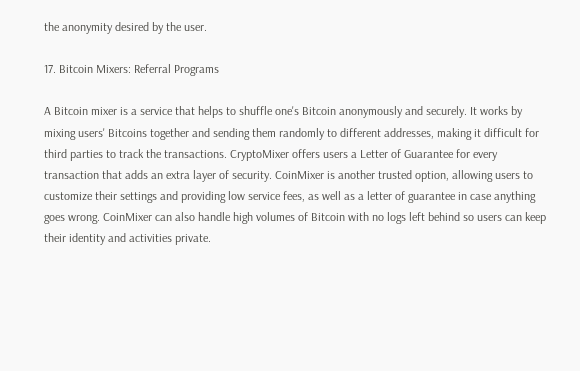the anonymity desired by the user.

17. Bitcoin Mixers: Referral Programs

A Bitcoin mixer is a service that helps to shuffle one's Bitcoin anonymously and securely. It works by mixing users' Bitcoins together and sending them randomly to different addresses, making it difficult for third parties to track the transactions. CryptoMixer offers users a Letter of Guarantee for every transaction that adds an extra layer of security. CoinMixer is another trusted option, allowing users to customize their settings and providing low service fees, as well as a letter of guarantee in case anything goes wrong. CoinMixer can also handle high volumes of Bitcoin with no logs left behind so users can keep their identity and activities private.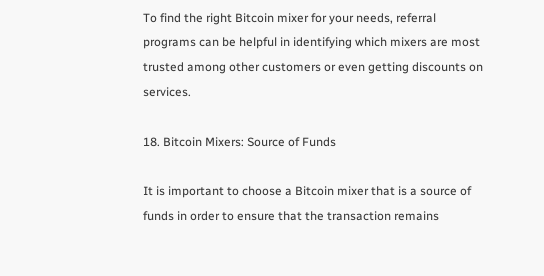To find the right Bitcoin mixer for your needs, referral programs can be helpful in identifying which mixers are most trusted among other customers or even getting discounts on services.

18. Bitcoin Mixers: Source of Funds

It is important to choose a Bitcoin mixer that is a source of funds in order to ensure that the transaction remains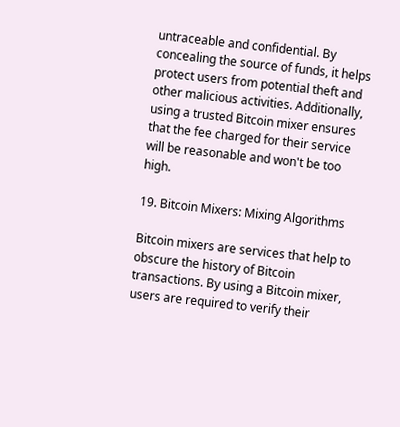untraceable and confidential. By concealing the source of funds, it helps protect users from potential theft and other malicious activities. Additionally, using a trusted Bitcoin mixer ensures that the fee charged for their service will be reasonable and won't be too high.

19. Bitcoin Mixers: Mixing Algorithms

Bitcoin mixers are services that help to obscure the history of Bitcoin transactions. By using a Bitcoin mixer, users are required to verify their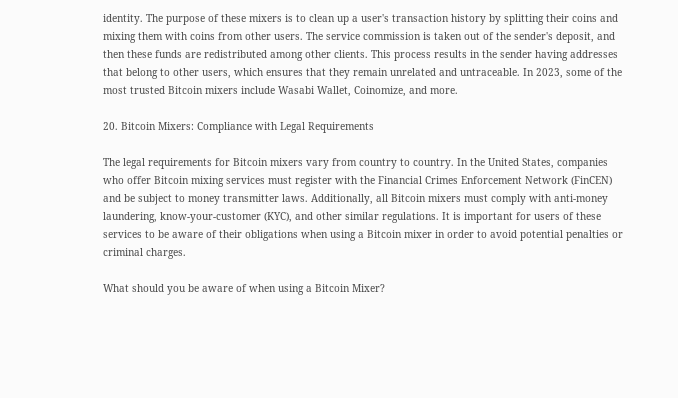identity. The purpose of these mixers is to clean up a user's transaction history by splitting their coins and mixing them with coins from other users. The service commission is taken out of the sender's deposit, and then these funds are redistributed among other clients. This process results in the sender having addresses that belong to other users, which ensures that they remain unrelated and untraceable. In 2023, some of the most trusted Bitcoin mixers include Wasabi Wallet, Coinomize, and more.

20. Bitcoin Mixers: Compliance with Legal Requirements

The legal requirements for Bitcoin mixers vary from country to country. In the United States, companies who offer Bitcoin mixing services must register with the Financial Crimes Enforcement Network (FinCEN) and be subject to money transmitter laws. Additionally, all Bitcoin mixers must comply with anti-money laundering, know-your-customer (KYC), and other similar regulations. It is important for users of these services to be aware of their obligations when using a Bitcoin mixer in order to avoid potential penalties or criminal charges.

What should you be aware of when using a Bitcoin Mixer?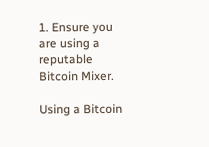1. Ensure you are using a reputable Bitcoin Mixer.

Using a Bitcoin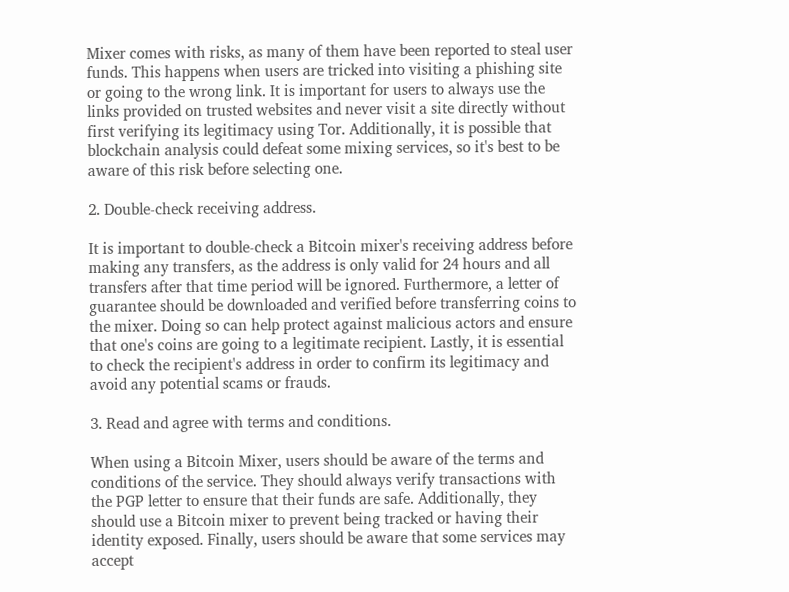Mixer comes with risks, as many of them have been reported to steal user funds. This happens when users are tricked into visiting a phishing site or going to the wrong link. It is important for users to always use the links provided on trusted websites and never visit a site directly without first verifying its legitimacy using Tor. Additionally, it is possible that blockchain analysis could defeat some mixing services, so it's best to be aware of this risk before selecting one.

2. Double-check receiving address.

It is important to double-check a Bitcoin mixer's receiving address before making any transfers, as the address is only valid for 24 hours and all transfers after that time period will be ignored. Furthermore, a letter of guarantee should be downloaded and verified before transferring coins to the mixer. Doing so can help protect against malicious actors and ensure that one's coins are going to a legitimate recipient. Lastly, it is essential to check the recipient's address in order to confirm its legitimacy and avoid any potential scams or frauds.

3. Read and agree with terms and conditions.

When using a Bitcoin Mixer, users should be aware of the terms and conditions of the service. They should always verify transactions with the PGP letter to ensure that their funds are safe. Additionally, they should use a Bitcoin mixer to prevent being tracked or having their identity exposed. Finally, users should be aware that some services may accept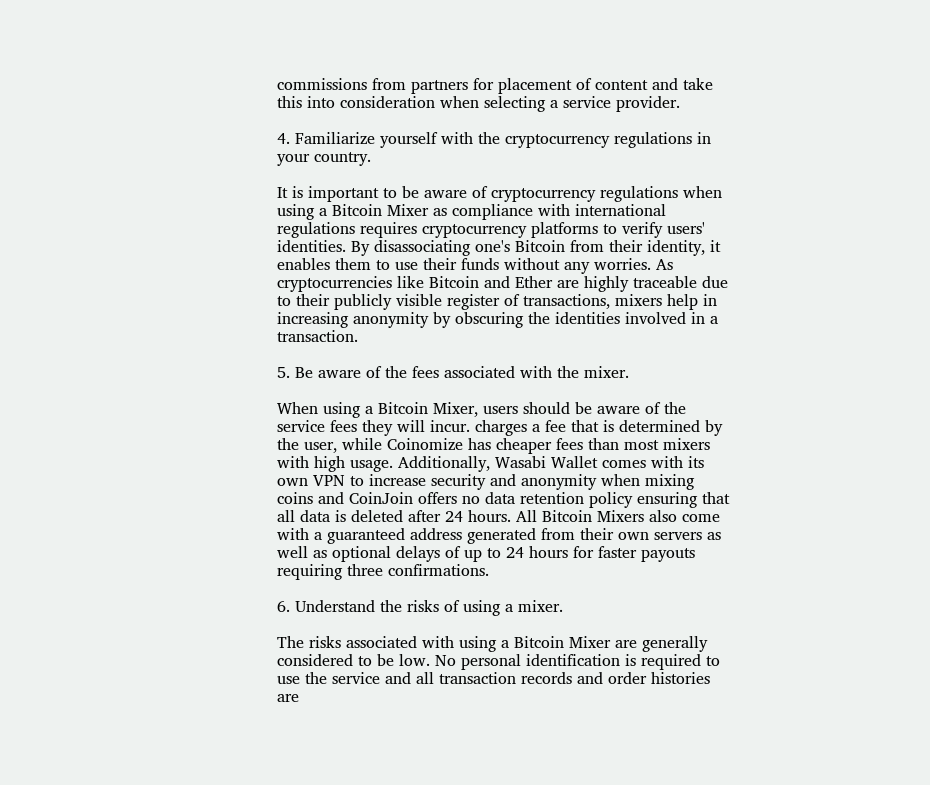commissions from partners for placement of content and take this into consideration when selecting a service provider.

4. Familiarize yourself with the cryptocurrency regulations in your country.

It is important to be aware of cryptocurrency regulations when using a Bitcoin Mixer as compliance with international regulations requires cryptocurrency platforms to verify users' identities. By disassociating one's Bitcoin from their identity, it enables them to use their funds without any worries. As cryptocurrencies like Bitcoin and Ether are highly traceable due to their publicly visible register of transactions, mixers help in increasing anonymity by obscuring the identities involved in a transaction.

5. Be aware of the fees associated with the mixer.

When using a Bitcoin Mixer, users should be aware of the service fees they will incur. charges a fee that is determined by the user, while Coinomize has cheaper fees than most mixers with high usage. Additionally, Wasabi Wallet comes with its own VPN to increase security and anonymity when mixing coins and CoinJoin offers no data retention policy ensuring that all data is deleted after 24 hours. All Bitcoin Mixers also come with a guaranteed address generated from their own servers as well as optional delays of up to 24 hours for faster payouts requiring three confirmations.

6. Understand the risks of using a mixer.

The risks associated with using a Bitcoin Mixer are generally considered to be low. No personal identification is required to use the service and all transaction records and order histories are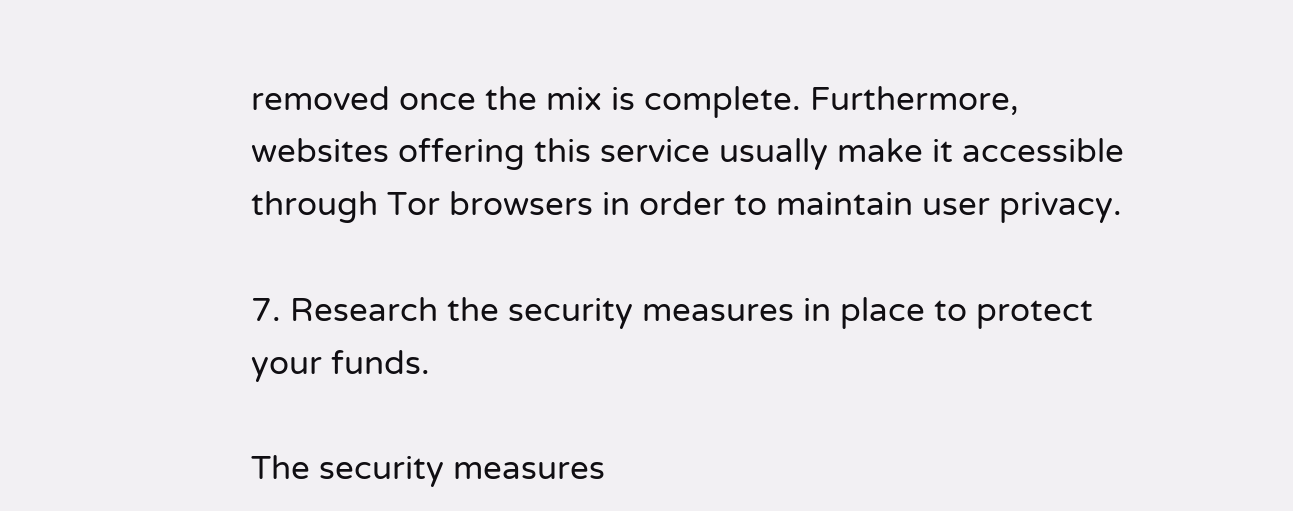removed once the mix is complete. Furthermore, websites offering this service usually make it accessible through Tor browsers in order to maintain user privacy.

7. Research the security measures in place to protect your funds.

The security measures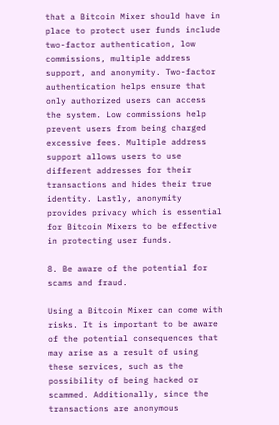that a Bitcoin Mixer should have in place to protect user funds include two-factor authentication, low commissions, multiple address support, and anonymity. Two-factor authentication helps ensure that only authorized users can access the system. Low commissions help prevent users from being charged excessive fees. Multiple address support allows users to use different addresses for their transactions and hides their true identity. Lastly, anonymity provides privacy which is essential for Bitcoin Mixers to be effective in protecting user funds.

8. Be aware of the potential for scams and fraud.

Using a Bitcoin Mixer can come with risks. It is important to be aware of the potential consequences that may arise as a result of using these services, such as the possibility of being hacked or scammed. Additionally, since the transactions are anonymous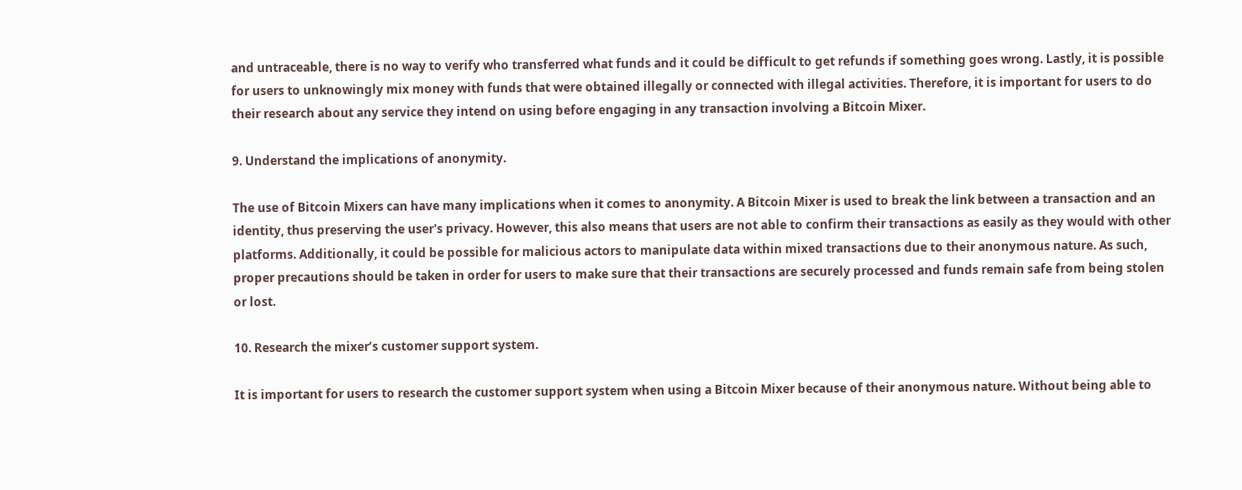and untraceable, there is no way to verify who transferred what funds and it could be difficult to get refunds if something goes wrong. Lastly, it is possible for users to unknowingly mix money with funds that were obtained illegally or connected with illegal activities. Therefore, it is important for users to do their research about any service they intend on using before engaging in any transaction involving a Bitcoin Mixer.

9. Understand the implications of anonymity.

The use of Bitcoin Mixers can have many implications when it comes to anonymity. A Bitcoin Mixer is used to break the link between a transaction and an identity, thus preserving the user's privacy. However, this also means that users are not able to confirm their transactions as easily as they would with other platforms. Additionally, it could be possible for malicious actors to manipulate data within mixed transactions due to their anonymous nature. As such, proper precautions should be taken in order for users to make sure that their transactions are securely processed and funds remain safe from being stolen or lost.

10. Research the mixer’s customer support system.

It is important for users to research the customer support system when using a Bitcoin Mixer because of their anonymous nature. Without being able to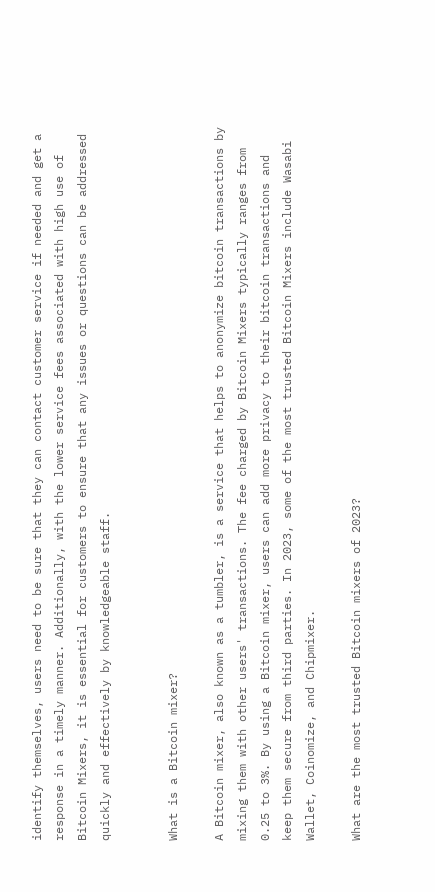identify themselves, users need to be sure that they can contact customer service if needed and get a response in a timely manner. Additionally, with the lower service fees associated with high use of Bitcoin Mixers, it is essential for customers to ensure that any issues or questions can be addressed quickly and effectively by knowledgeable staff.


What is a Bitcoin mixer?

A Bitcoin mixer, also known as a tumbler, is a service that helps to anonymize bitcoin transactions by mixing them with other users' transactions. The fee charged by Bitcoin Mixers typically ranges from 0.25 to 3%. By using a Bitcoin mixer, users can add more privacy to their bitcoin transactions and keep them secure from third parties. In 2023, some of the most trusted Bitcoin Mixers include Wasabi Wallet, Coinomize, and Chipmixer.

What are the most trusted Bitcoin mixers of 2023?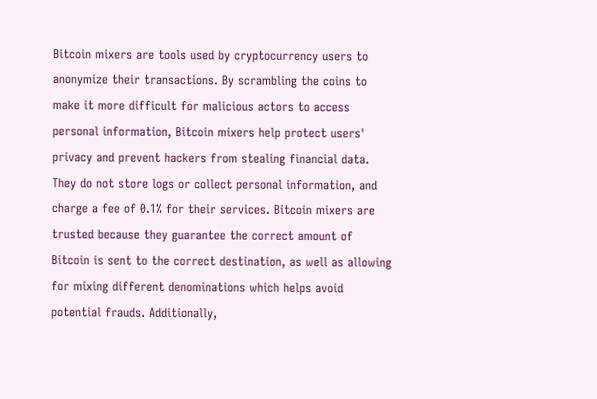Bitcoin mixers are tools used by cryptocurrency users to anonymize their transactions. By scrambling the coins to make it more difficult for malicious actors to access personal information, Bitcoin mixers help protect users' privacy and prevent hackers from stealing financial data. They do not store logs or collect personal information, and charge a fee of 0.1% for their services. Bitcoin mixers are trusted because they guarantee the correct amount of Bitcoin is sent to the correct destination, as well as allowing for mixing different denominations which helps avoid potential frauds. Additionally,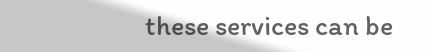these services can be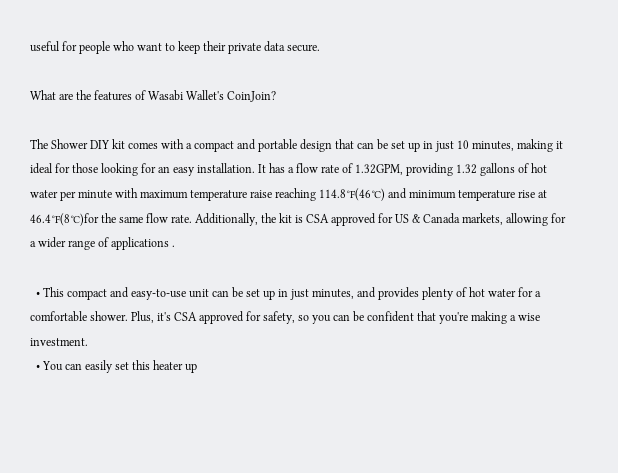useful for people who want to keep their private data secure.

What are the features of Wasabi Wallet's CoinJoin?

The Shower DIY kit comes with a compact and portable design that can be set up in just 10 minutes, making it ideal for those looking for an easy installation. It has a flow rate of 1.32GPM, providing 1.32 gallons of hot water per minute with maximum temperature raise reaching 114.8℉(46℃) and minimum temperature rise at 46.4℉(8℃)for the same flow rate. Additionally, the kit is CSA approved for US & Canada markets, allowing for a wider range of applications .

  • This compact and easy-to-use unit can be set up in just minutes, and provides plenty of hot water for a comfortable shower. Plus, it's CSA approved for safety, so you can be confident that you're making a wise investment.
  • You can easily set this heater up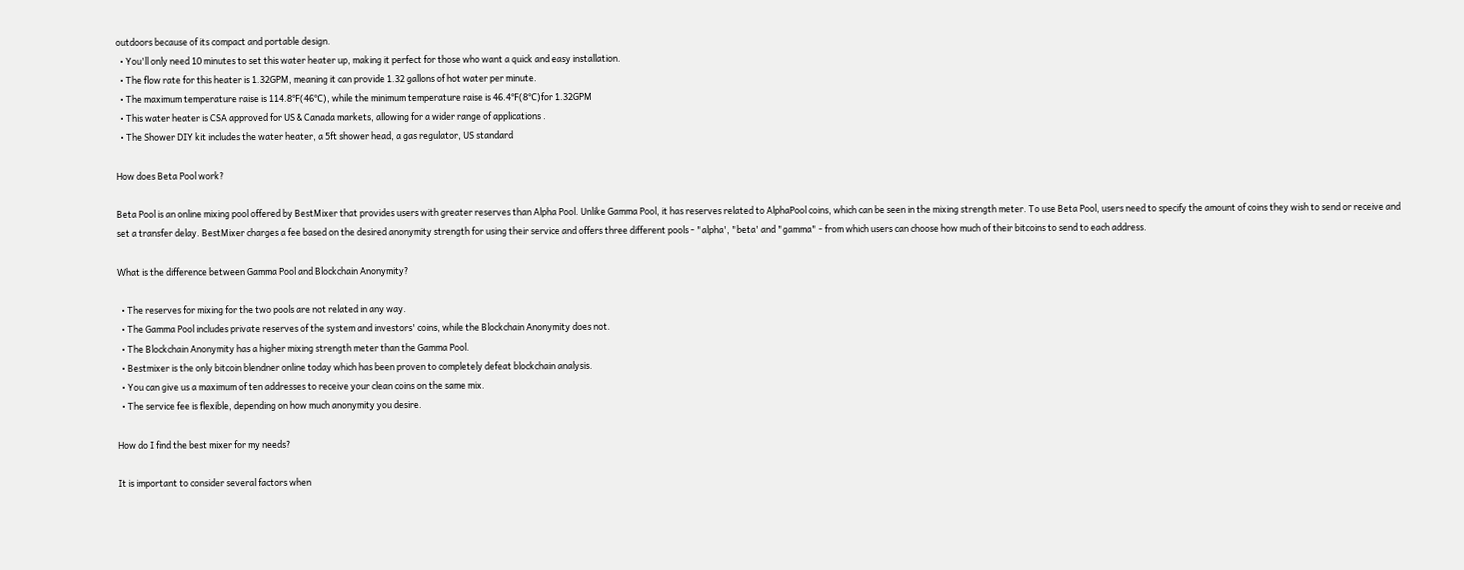outdoors because of its compact and portable design.
  • You'll only need 10 minutes to set this water heater up, making it perfect for those who want a quick and easy installation.
  • The flow rate for this heater is 1.32GPM, meaning it can provide 1.32 gallons of hot water per minute.
  • The maximum temperature raise is 114.8℉(46℃), while the minimum temperature raise is 46.4℉(8℃)for 1.32GPM
  • This water heater is CSA approved for US & Canada markets, allowing for a wider range of applications .
  • The Shower DIY kit includes the water heater, a 5ft shower head, a gas regulator, US standard

How does Beta Pool work?

Beta Pool is an online mixing pool offered by BestMixer that provides users with greater reserves than Alpha Pool. Unlike Gamma Pool, it has reserves related to AlphaPool coins, which can be seen in the mixing strength meter. To use Beta Pool, users need to specify the amount of coins they wish to send or receive and set a transfer delay. BestMixer charges a fee based on the desired anonymity strength for using their service and offers three different pools - "alpha', "beta' and "gamma" - from which users can choose how much of their bitcoins to send to each address.

What is the difference between Gamma Pool and Blockchain Anonymity?

  • The reserves for mixing for the two pools are not related in any way.
  • The Gamma Pool includes private reserves of the system and investors' coins, while the Blockchain Anonymity does not.
  • The Blockchain Anonymity has a higher mixing strength meter than the Gamma Pool.
  • Bestmixer is the only bitcoin blendner online today which has been proven to completely defeat blockchain analysis.
  • You can give us a maximum of ten addresses to receive your clean coins on the same mix.
  • The service fee is flexible, depending on how much anonymity you desire.

How do I find the best mixer for my needs?

It is important to consider several factors when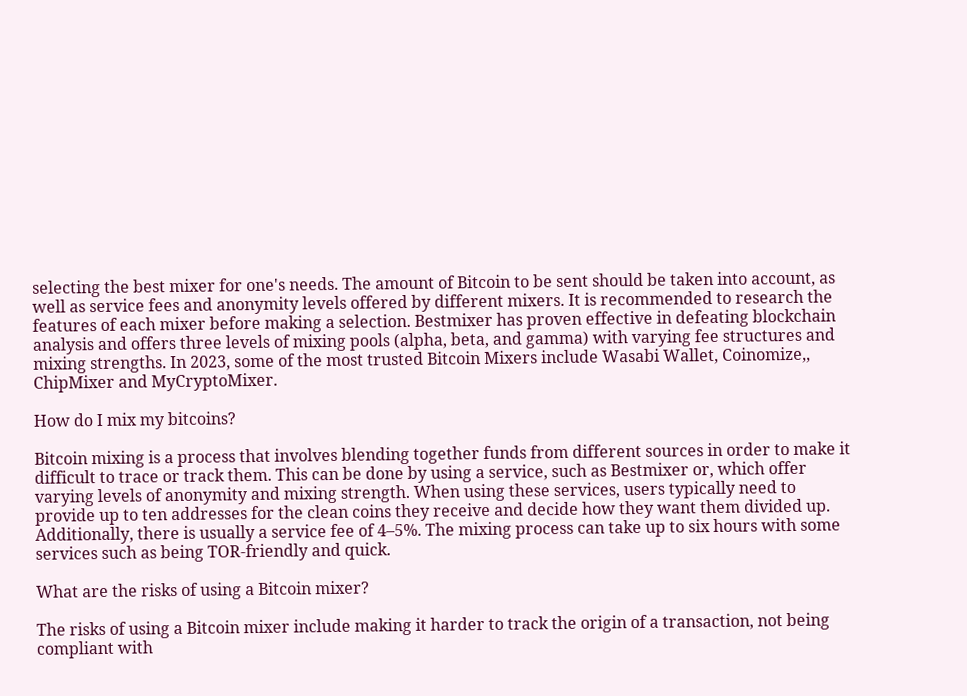selecting the best mixer for one's needs. The amount of Bitcoin to be sent should be taken into account, as well as service fees and anonymity levels offered by different mixers. It is recommended to research the features of each mixer before making a selection. Bestmixer has proven effective in defeating blockchain analysis and offers three levels of mixing pools (alpha, beta, and gamma) with varying fee structures and mixing strengths. In 2023, some of the most trusted Bitcoin Mixers include Wasabi Wallet, Coinomize,, ChipMixer and MyCryptoMixer.

How do I mix my bitcoins?

Bitcoin mixing is a process that involves blending together funds from different sources in order to make it difficult to trace or track them. This can be done by using a service, such as Bestmixer or, which offer varying levels of anonymity and mixing strength. When using these services, users typically need to provide up to ten addresses for the clean coins they receive and decide how they want them divided up. Additionally, there is usually a service fee of 4–5%. The mixing process can take up to six hours with some services such as being TOR-friendly and quick.

What are the risks of using a Bitcoin mixer?

The risks of using a Bitcoin mixer include making it harder to track the origin of a transaction, not being compliant with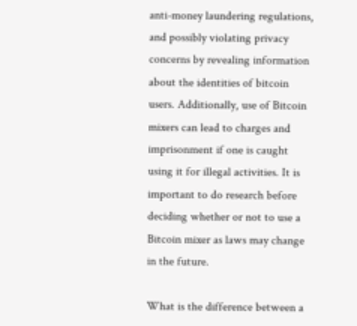anti-money laundering regulations, and possibly violating privacy concerns by revealing information about the identities of bitcoin users. Additionally, use of Bitcoin mixers can lead to charges and imprisonment if one is caught using it for illegal activities. It is important to do research before deciding whether or not to use a Bitcoin mixer as laws may change in the future.

What is the difference between a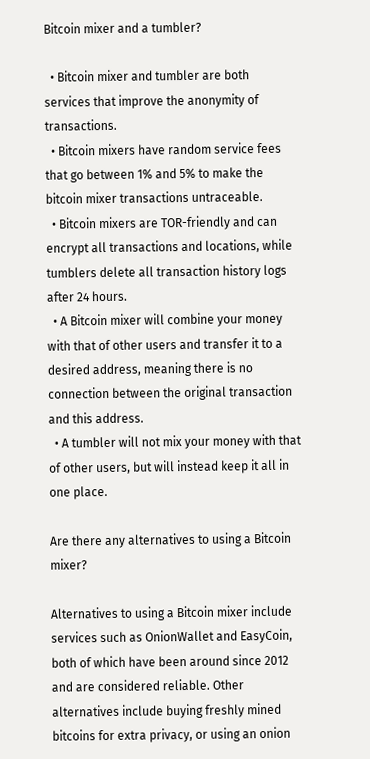Bitcoin mixer and a tumbler?

  • Bitcoin mixer and tumbler are both services that improve the anonymity of transactions.
  • Bitcoin mixers have random service fees that go between 1% and 5% to make the bitcoin mixer transactions untraceable.
  • Bitcoin mixers are TOR-friendly and can encrypt all transactions and locations, while tumblers delete all transaction history logs after 24 hours.
  • A Bitcoin mixer will combine your money with that of other users and transfer it to a desired address, meaning there is no connection between the original transaction and this address.
  • A tumbler will not mix your money with that of other users, but will instead keep it all in one place.

Are there any alternatives to using a Bitcoin mixer?

Alternatives to using a Bitcoin mixer include services such as OnionWallet and EasyCoin, both of which have been around since 2012 and are considered reliable. Other alternatives include buying freshly mined bitcoins for extra privacy, or using an onion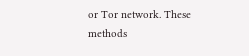or Tor network. These methods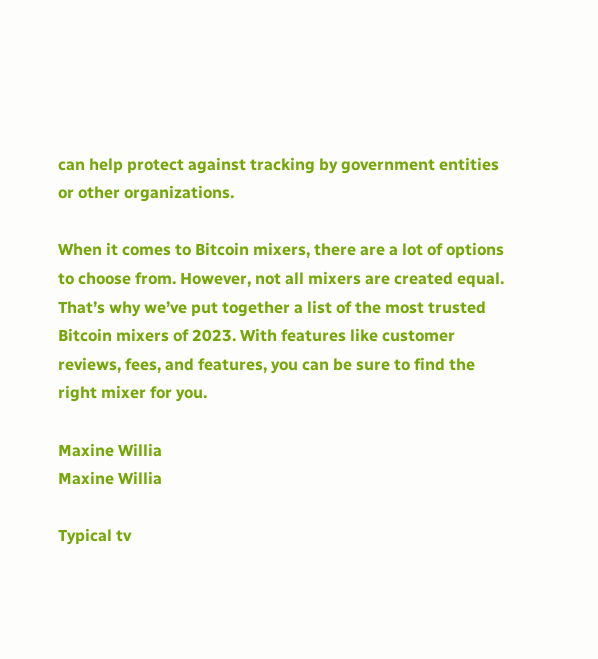can help protect against tracking by government entities or other organizations.

When it comes to Bitcoin mixers, there are a lot of options to choose from. However, not all mixers are created equal. That’s why we’ve put together a list of the most trusted Bitcoin mixers of 2023. With features like customer reviews, fees, and features, you can be sure to find the right mixer for you.

Maxine Willia
Maxine Willia

Typical tv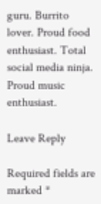guru. Burrito lover. Proud food enthusiast. Total social media ninja. Proud music enthusiast.

Leave Reply

Required fields are marked *